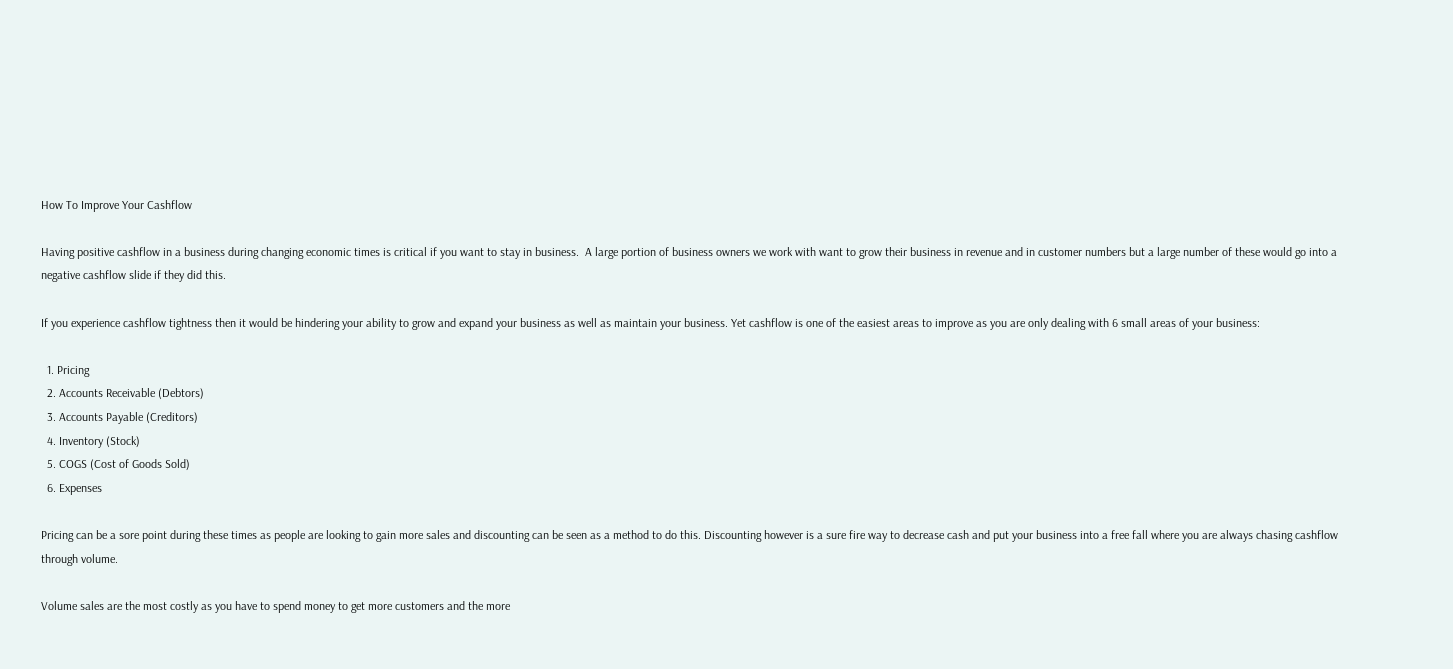How To Improve Your Cashflow

Having positive cashflow in a business during changing economic times is critical if you want to stay in business.  A large portion of business owners we work with want to grow their business in revenue and in customer numbers but a large number of these would go into a negative cashflow slide if they did this.

If you experience cashflow tightness then it would be hindering your ability to grow and expand your business as well as maintain your business. Yet cashflow is one of the easiest areas to improve as you are only dealing with 6 small areas of your business:

  1. Pricing
  2. Accounts Receivable (Debtors)
  3. Accounts Payable (Creditors)
  4. Inventory (Stock)
  5. COGS (Cost of Goods Sold)
  6. Expenses

Pricing can be a sore point during these times as people are looking to gain more sales and discounting can be seen as a method to do this. Discounting however is a sure fire way to decrease cash and put your business into a free fall where you are always chasing cashflow through volume.

Volume sales are the most costly as you have to spend money to get more customers and the more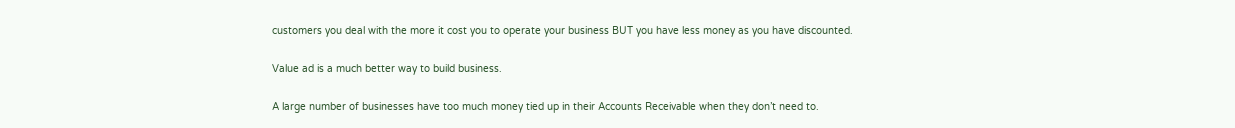customers you deal with the more it cost you to operate your business BUT you have less money as you have discounted.

Value ad is a much better way to build business.

A large number of businesses have too much money tied up in their Accounts Receivable when they don’t need to.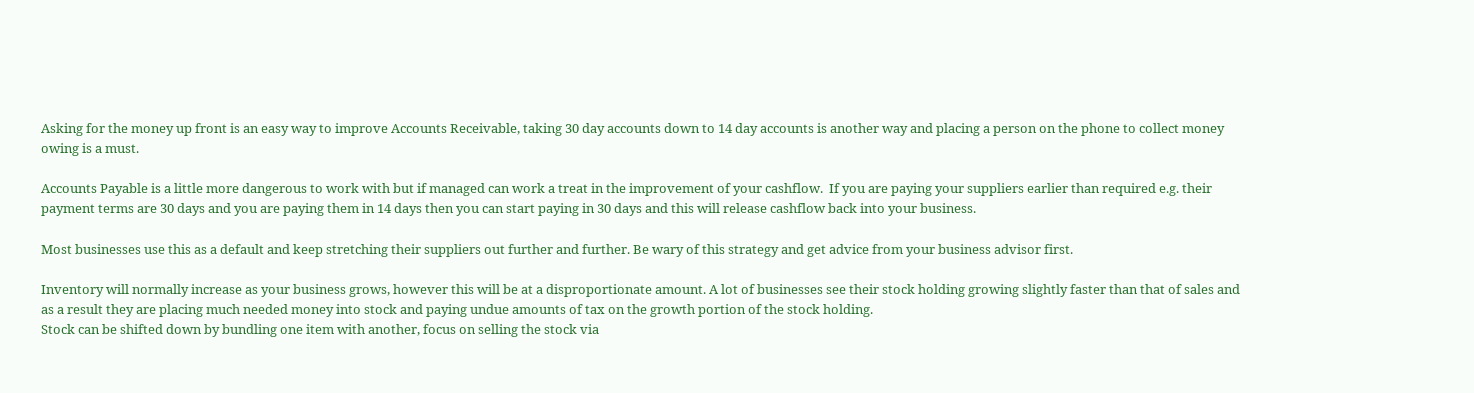Asking for the money up front is an easy way to improve Accounts Receivable, taking 30 day accounts down to 14 day accounts is another way and placing a person on the phone to collect money owing is a must.

Accounts Payable is a little more dangerous to work with but if managed can work a treat in the improvement of your cashflow.  If you are paying your suppliers earlier than required e.g. their payment terms are 30 days and you are paying them in 14 days then you can start paying in 30 days and this will release cashflow back into your business.

Most businesses use this as a default and keep stretching their suppliers out further and further. Be wary of this strategy and get advice from your business advisor first.

Inventory will normally increase as your business grows, however this will be at a disproportionate amount. A lot of businesses see their stock holding growing slightly faster than that of sales and as a result they are placing much needed money into stock and paying undue amounts of tax on the growth portion of the stock holding.
Stock can be shifted down by bundling one item with another, focus on selling the stock via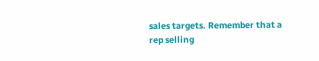sales targets. Remember that a rep selling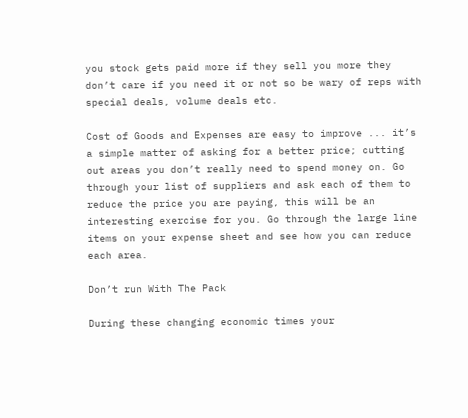you stock gets paid more if they sell you more they don’t care if you need it or not so be wary of reps with special deals, volume deals etc.

Cost of Goods and Expenses are easy to improve ... it’s a simple matter of asking for a better price; cutting out areas you don’t really need to spend money on. Go through your list of suppliers and ask each of them to reduce the price you are paying, this will be an interesting exercise for you. Go through the large line items on your expense sheet and see how you can reduce each area.

Don’t run With The Pack

During these changing economic times your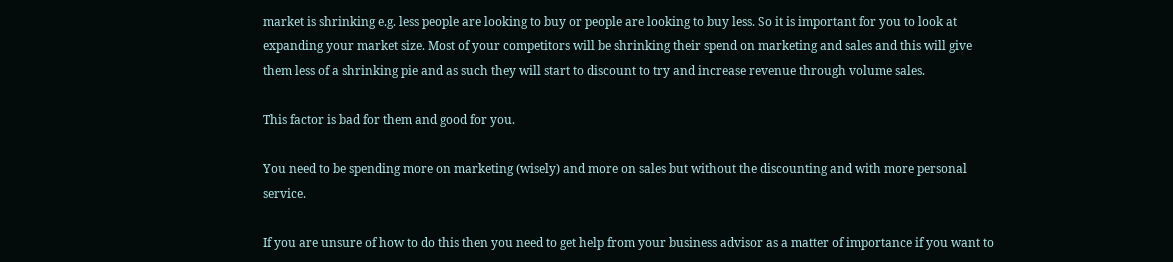market is shrinking e.g. less people are looking to buy or people are looking to buy less. So it is important for you to look at expanding your market size. Most of your competitors will be shrinking their spend on marketing and sales and this will give them less of a shrinking pie and as such they will start to discount to try and increase revenue through volume sales.

This factor is bad for them and good for you.

You need to be spending more on marketing (wisely) and more on sales but without the discounting and with more personal service.

If you are unsure of how to do this then you need to get help from your business advisor as a matter of importance if you want to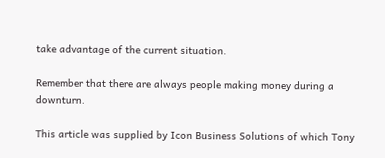take advantage of the current situation.

Remember that there are always people making money during a downturn.

This article was supplied by Icon Business Solutions of which Tony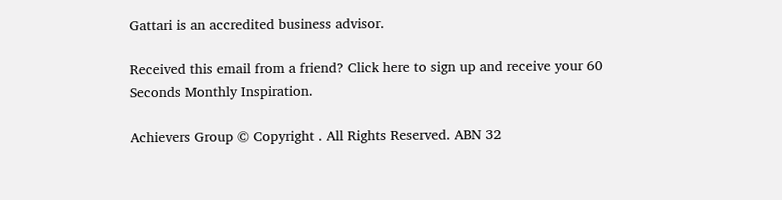Gattari is an accredited business advisor.

Received this email from a friend? Click here to sign up and receive your 60 Seconds Monthly Inspiration.

Achievers Group © Copyright . All Rights Reserved. ABN 32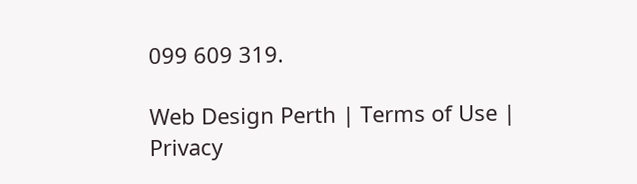099 609 319.

Web Design Perth | Terms of Use | Privacy